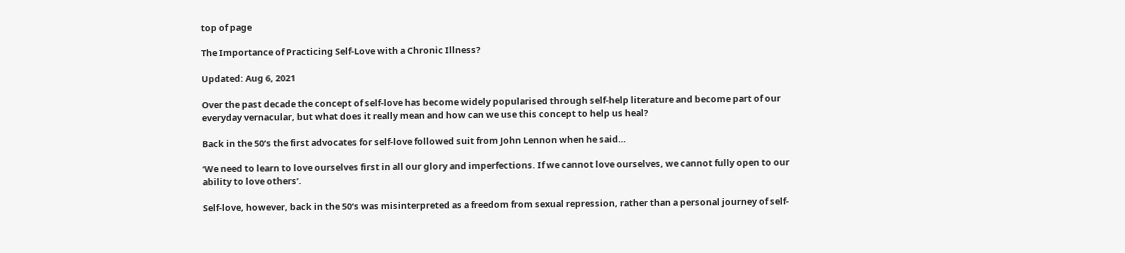top of page

The Importance of Practicing Self-Love with a Chronic Illness?

Updated: Aug 6, 2021

Over the past decade the concept of self-love has become widely popularised through self-help literature and become part of our everyday vernacular, but what does it really mean and how can we use this concept to help us heal?

Back in the 50’s the first advocates for self-love followed suit from John Lennon when he said…

‘We need to learn to love ourselves first in all our glory and imperfections. If we cannot love ourselves, we cannot fully open to our ability to love others’.

Self-love, however, back in the 50’s was misinterpreted as a freedom from sexual repression, rather than a personal journey of self-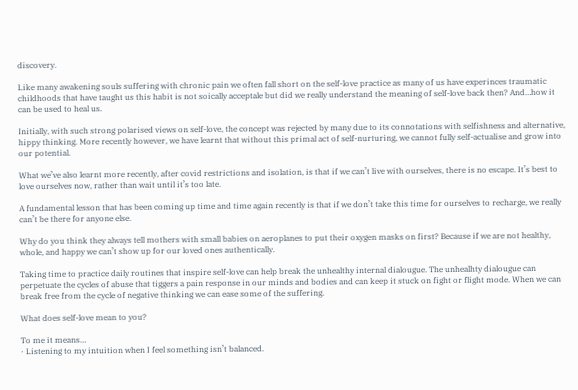discovery.

Like many awakening souls suffering with chronic pain we often fall short on the self-love practice as many of us have experinces traumatic childhoods that have taught us this habit is not soically acceptale but did we really understand the meaning of self-love back then? And…how it can be used to heal us.

Initially, with such strong polarised views on self-love, the concept was rejected by many due to its connotations with selfishness and alternative, hippy thinking. More recently however, we have learnt that without this primal act of self-nurturing, we cannot fully self-actualise and grow into our potential.

What we’ve also learnt more recently, after covid restrictions and isolation, is that if we can’t live with ourselves, there is no escape. It’s best to love ourselves now, rather than wait until it’s too late.

A fundamental lesson that has been coming up time and time again recently is that if we don’t take this time for ourselves to recharge, we really can’t be there for anyone else.

Why do you think they always tell mothers with small babies on aeroplanes to put their oxygen masks on first? Because if we are not healthy, whole, and happy we can’t show up for our loved ones authentically.

Taking time to practice daily routines that inspire self-love can help break the unhealthy internal dialougue. The unhealhty dialougue can perpetuate the cycles of abuse that tiggers a pain response in our minds and bodies and can keep it stuck on fight or flight mode. When we can break free from the cycle of negative thinking we can ease some of the suffering.

What does self-love mean to you?

To me it means…
· Listening to my intuition when I feel something isn’t balanced.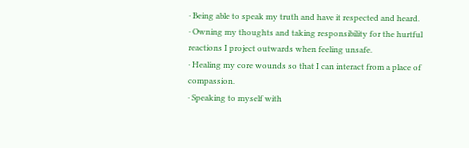· Being able to speak my truth and have it respected and heard.
· Owning my thoughts and taking responsibility for the hurtful reactions I project outwards when feeling unsafe.
· Healing my core wounds so that I can interact from a place of compassion.
· Speaking to myself with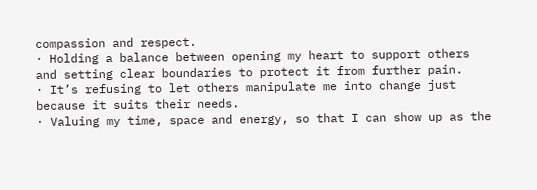compassion and respect.
· Holding a balance between opening my heart to support others and setting clear boundaries to protect it from further pain.
· It’s refusing to let others manipulate me into change just because it suits their needs.
· Valuing my time, space and energy, so that I can show up as the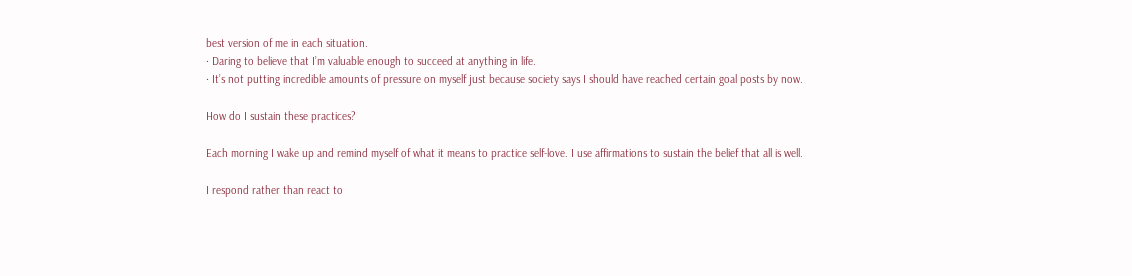best version of me in each situation.
· Daring to believe that I’m valuable enough to succeed at anything in life.
· It’s not putting incredible amounts of pressure on myself just because society says I should have reached certain goal posts by now.

How do I sustain these practices?

Each morning I wake up and remind myself of what it means to practice self-love. I use affirmations to sustain the belief that all is well.

I respond rather than react to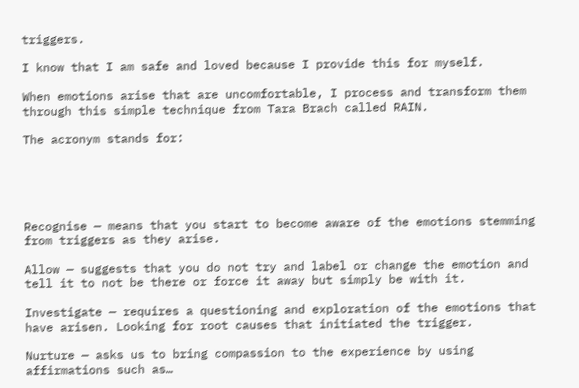triggers.

I know that I am safe and loved because I provide this for myself.

When emotions arise that are uncomfortable, I process and transform them through this simple technique from Tara Brach called RAIN.

The acronym stands for:





Recognise — means that you start to become aware of the emotions stemming from triggers as they arise.

Allow — suggests that you do not try and label or change the emotion and tell it to not be there or force it away but simply be with it.

Investigate — requires a questioning and exploration of the emotions that have arisen. Looking for root causes that initiated the trigger.

Nurture — asks us to bring compassion to the experience by using affirmations such as…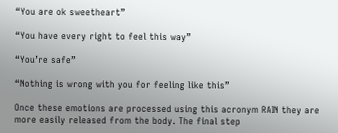“You are ok sweetheart”

“You have every right to feel this way”

“You’re safe”

“Nothing is wrong with you for feeling like this”

Once these emotions are processed using this acronym RAIN they are more easily released from the body. The final step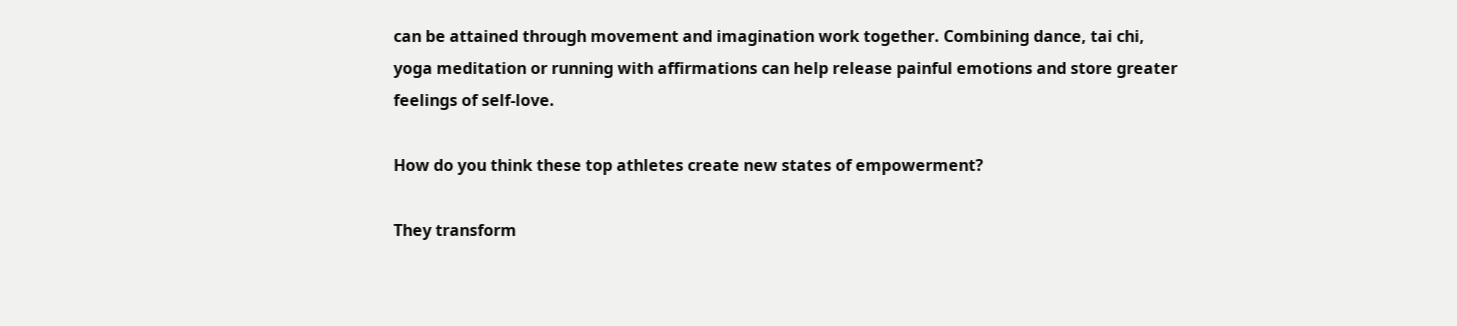can be attained through movement and imagination work together. Combining dance, tai chi, yoga meditation or running with affirmations can help release painful emotions and store greater feelings of self-love.

How do you think these top athletes create new states of empowerment?

They transform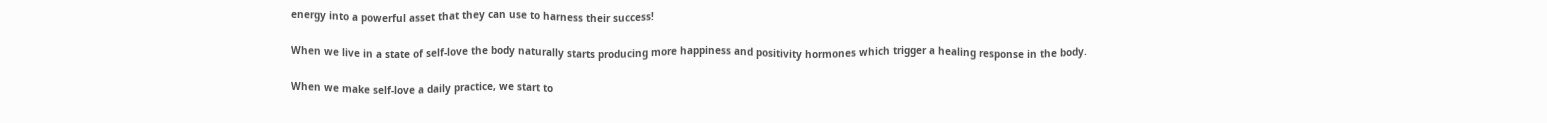energy into a powerful asset that they can use to harness their success!

When we live in a state of self-love the body naturally starts producing more happiness and positivity hormones which trigger a healing response in the body.

When we make self-love a daily practice, we start to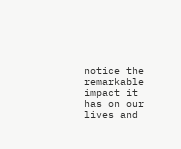notice the remarkable impact it has on our lives and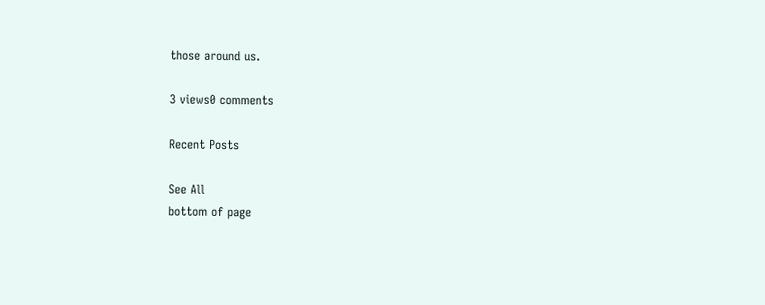those around us.

3 views0 comments

Recent Posts

See All
bottom of page